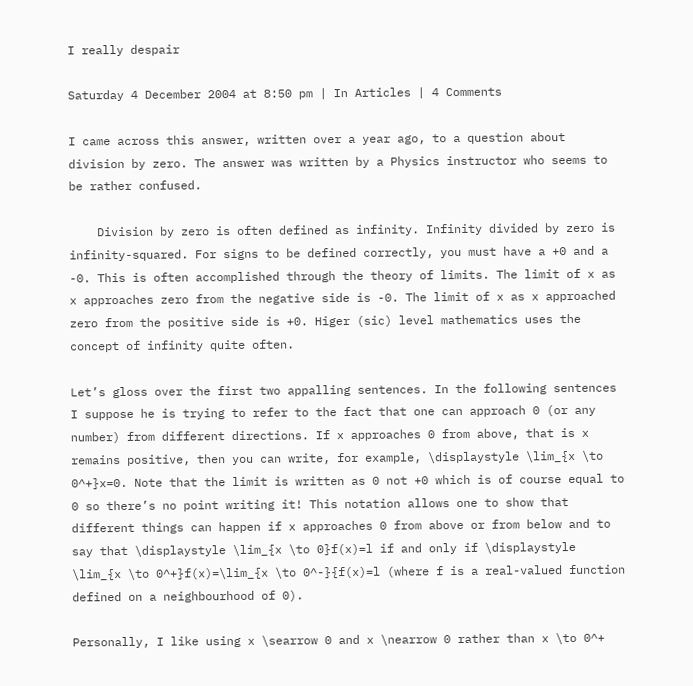I really despair

Saturday 4 December 2004 at 8:50 pm | In Articles | 4 Comments

I came across this answer, written over a year ago, to a question about division by zero. The answer was written by a Physics instructor who seems to be rather confused.

    Division by zero is often defined as infinity. Infinity divided by zero is infinity-squared. For signs to be defined correctly, you must have a +0 and a -0. This is often accomplished through the theory of limits. The limit of x as x approaches zero from the negative side is -0. The limit of x as x approached zero from the positive side is +0. Higer (sic) level mathematics uses the concept of infinity quite often.

Let’s gloss over the first two appalling sentences. In the following sentences I suppose he is trying to refer to the fact that one can approach 0 (or any number) from different directions. If x approaches 0 from above, that is x remains positive, then you can write, for example, \displaystyle \lim_{x \to 0^+}x=0. Note that the limit is written as 0 not +0 which is of course equal to 0 so there’s no point writing it! This notation allows one to show that different things can happen if x approaches 0 from above or from below and to say that \displaystyle \lim_{x \to 0}f(x)=l if and only if \displaystyle \lim_{x \to 0^+}f(x)=\lim_{x \to 0^-}{f(x)=l (where f is a real-valued function defined on a neighbourhood of 0).

Personally, I like using x \searrow 0 and x \nearrow 0 rather than x \to 0^+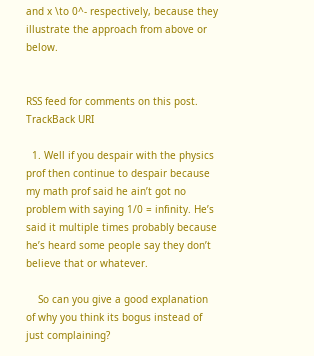and x \to 0^- respectively, because they illustrate the approach from above or below.


RSS feed for comments on this post. TrackBack URI

  1. Well if you despair with the physics prof then continue to despair because my math prof said he ain’t got no problem with saying 1/0 = infinity. He’s said it multiple times probably because he’s heard some people say they don’t believe that or whatever.

    So can you give a good explanation of why you think its bogus instead of just complaining?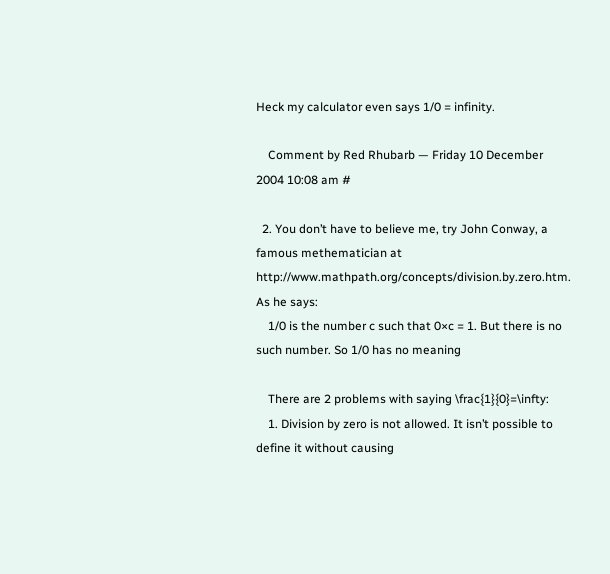Heck my calculator even says 1/0 = infinity.

    Comment by Red Rhubarb — Friday 10 December 2004 10:08 am #

  2. You don’t have to believe me, try John Conway, a famous methematician at http://www.mathpath.org/concepts/division.by.zero.htm. As he says:
    1/0 is the number c such that 0×c = 1. But there is no such number. So 1/0 has no meaning

    There are 2 problems with saying \frac{1}{0}=\infty:
    1. Division by zero is not allowed. It isn’t possible to define it without causing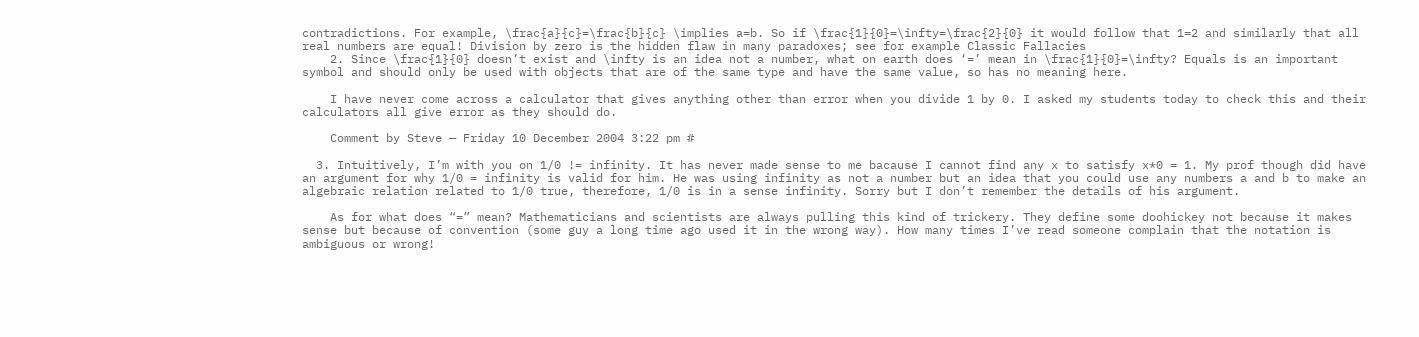contradictions. For example, \frac{a}{c}=\frac{b}{c} \implies a=b. So if \frac{1}{0}=\infty=\frac{2}{0} it would follow that 1=2 and similarly that all real numbers are equal! Division by zero is the hidden flaw in many paradoxes; see for example Classic Fallacies
    2. Since \frac{1}{0} doesn’t exist and \infty is an idea not a number, what on earth does ‘=’ mean in \frac{1}{0}=\infty? Equals is an important symbol and should only be used with objects that are of the same type and have the same value, so has no meaning here.

    I have never come across a calculator that gives anything other than error when you divide 1 by 0. I asked my students today to check this and their calculators all give error as they should do.

    Comment by Steve — Friday 10 December 2004 3:22 pm #

  3. Intuitively, I’m with you on 1/0 != infinity. It has never made sense to me bacause I cannot find any x to satisfy x*0 = 1. My prof though did have an argument for why 1/0 = infinity is valid for him. He was using infinity as not a number but an idea that you could use any numbers a and b to make an algebraic relation related to 1/0 true, therefore, 1/0 is in a sense infinity. Sorry but I don’t remember the details of his argument.

    As for what does “=” mean? Mathematicians and scientists are always pulling this kind of trickery. They define some doohickey not because it makes sense but because of convention (some guy a long time ago used it in the wrong way). How many times I’ve read someone complain that the notation is ambiguous or wrong!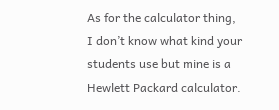As for the calculator thing, I don’t know what kind your students use but mine is a Hewlett Packard calculator.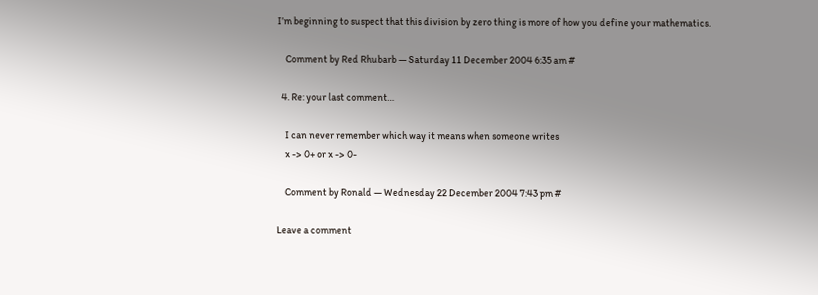I’m beginning to suspect that this division by zero thing is more of how you define your mathematics.

    Comment by Red Rhubarb — Saturday 11 December 2004 6:35 am #

  4. Re: your last comment…

    I can never remember which way it means when someone writes
    x -> 0+ or x -> 0-

    Comment by Ronald — Wednesday 22 December 2004 7:43 pm #

Leave a comment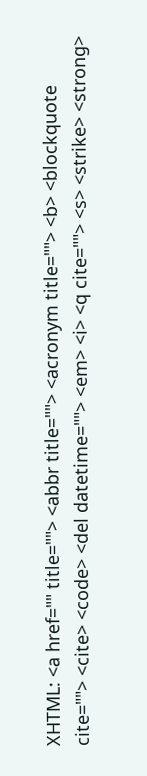XHTML: <a href="" title=""> <abbr title=""> <acronym title=""> <b> <blockquote cite=""> <cite> <code> <del datetime=""> <em> <i> <q cite=""> <s> <strike> <strong>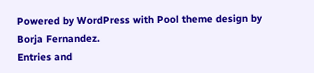Powered by WordPress with Pool theme design by Borja Fernandez.
Entries and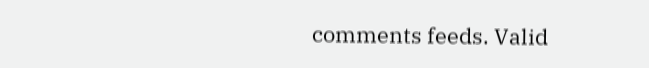comments feeds. Valid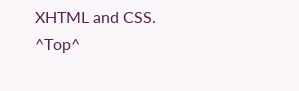XHTML and CSS. ^Top^